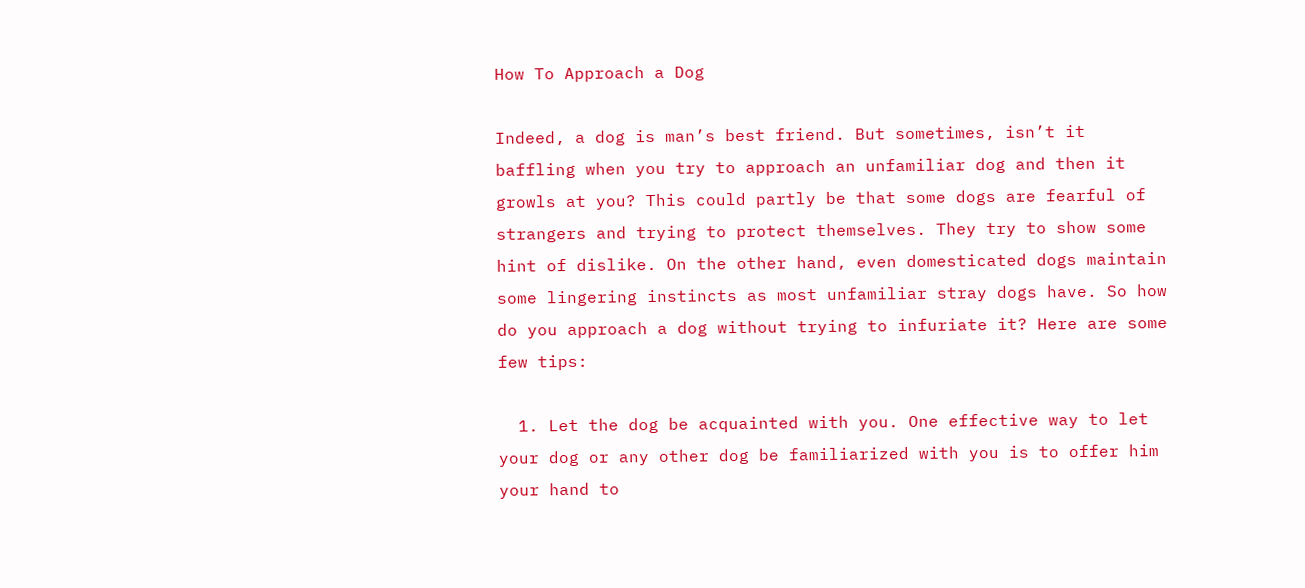How To Approach a Dog

Indeed, a dog is man’s best friend. But sometimes, isn’t it baffling when you try to approach an unfamiliar dog and then it growls at you? This could partly be that some dogs are fearful of strangers and trying to protect themselves. They try to show some hint of dislike. On the other hand, even domesticated dogs maintain some lingering instincts as most unfamiliar stray dogs have. So how do you approach a dog without trying to infuriate it? Here are some few tips:

  1. Let the dog be acquainted with you. One effective way to let your dog or any other dog be familiarized with you is to offer him your hand to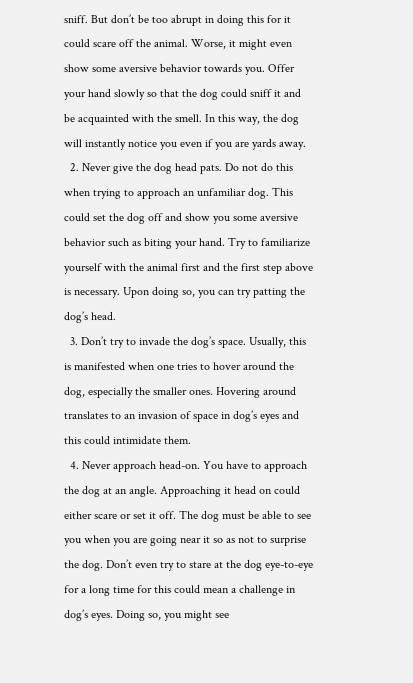sniff. But don’t be too abrupt in doing this for it could scare off the animal. Worse, it might even show some aversive behavior towards you. Offer your hand slowly so that the dog could sniff it and be acquainted with the smell. In this way, the dog will instantly notice you even if you are yards away.
  2. Never give the dog head pats. Do not do this when trying to approach an unfamiliar dog. This could set the dog off and show you some aversive behavior such as biting your hand. Try to familiarize yourself with the animal first and the first step above is necessary. Upon doing so, you can try patting the dog’s head.
  3. Don’t try to invade the dog’s space. Usually, this is manifested when one tries to hover around the dog, especially the smaller ones. Hovering around translates to an invasion of space in dog’s eyes and this could intimidate them.
  4. Never approach head-on. You have to approach the dog at an angle. Approaching it head on could either scare or set it off. The dog must be able to see you when you are going near it so as not to surprise the dog. Don’t even try to stare at the dog eye-to-eye for a long time for this could mean a challenge in dog’s eyes. Doing so, you might see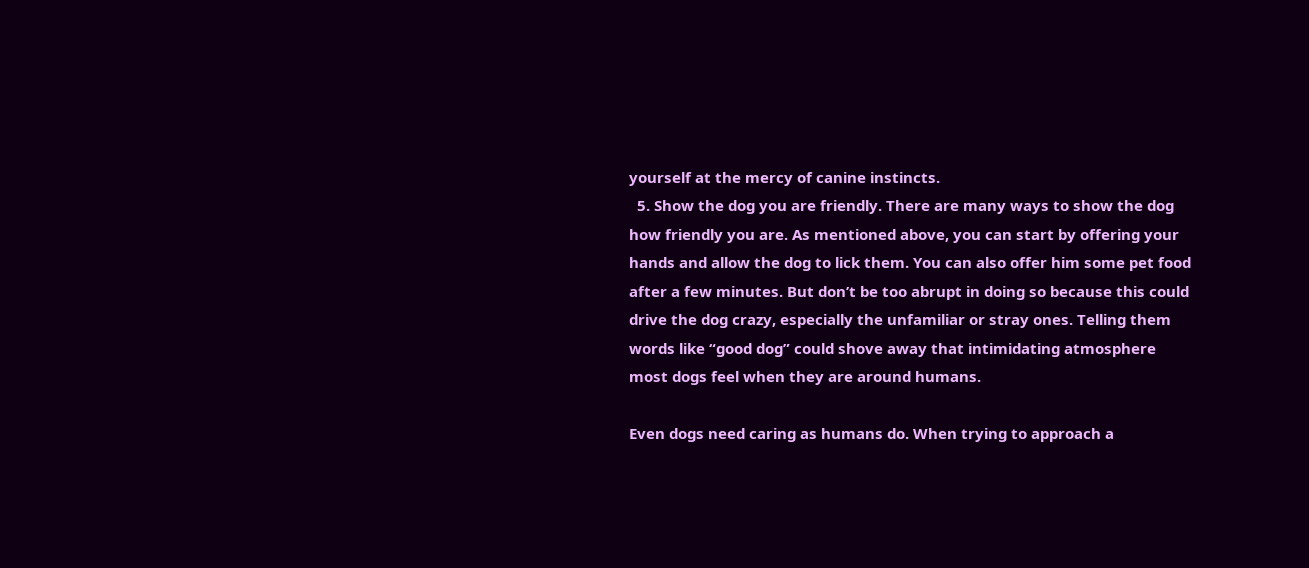yourself at the mercy of canine instincts.
  5. Show the dog you are friendly. There are many ways to show the dog how friendly you are. As mentioned above, you can start by offering your hands and allow the dog to lick them. You can also offer him some pet food after a few minutes. But don’t be too abrupt in doing so because this could drive the dog crazy, especially the unfamiliar or stray ones. Telling them words like “good dog” could shove away that intimidating atmosphere most dogs feel when they are around humans.

Even dogs need caring as humans do. When trying to approach a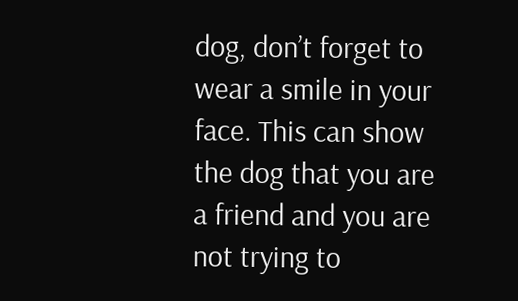dog, don’t forget to wear a smile in your face. This can show the dog that you are a friend and you are not trying to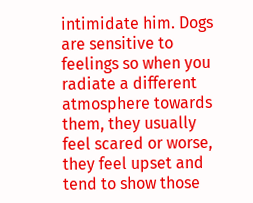intimidate him. Dogs are sensitive to feelings so when you radiate a different atmosphere towards them, they usually feel scared or worse, they feel upset and tend to show those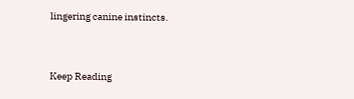lingering canine instincts.


Keep Reading